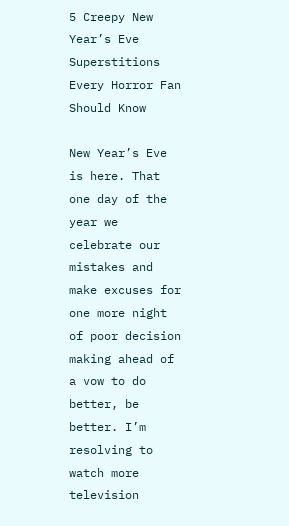5 Creepy New Year’s Eve Superstitions Every Horror Fan Should Know

New Year’s Eve is here. That one day of the year we celebrate our mistakes and make excuses for one more night of poor decision making ahead of a vow to do better, be better. I’m resolving to watch more television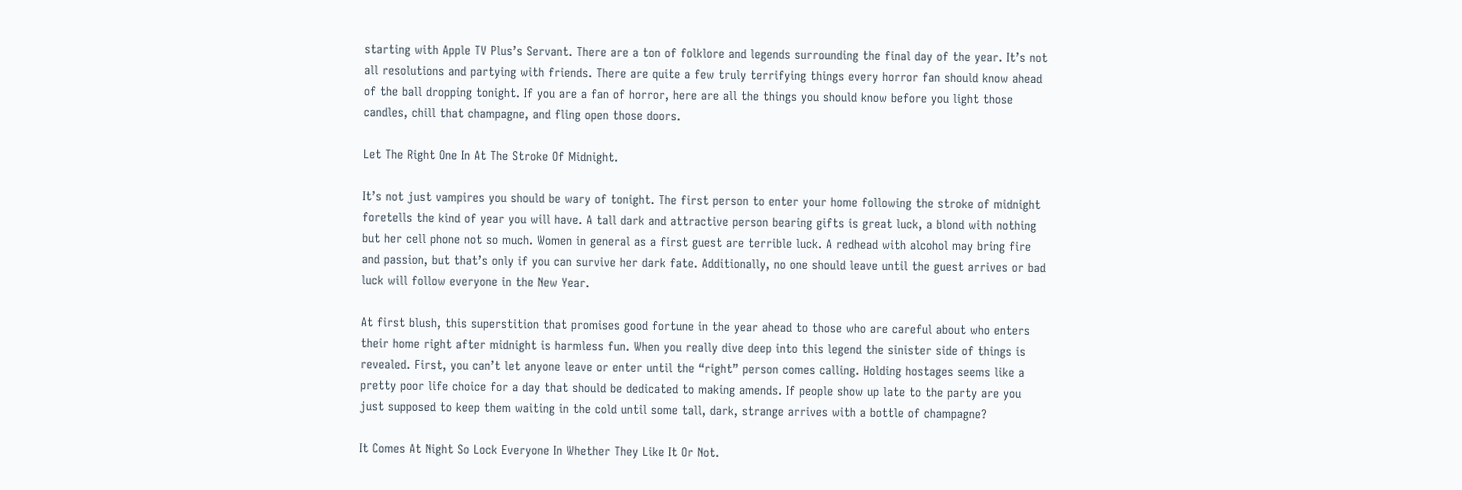starting with Apple TV Plus’s Servant. There are a ton of folklore and legends surrounding the final day of the year. It’s not all resolutions and partying with friends. There are quite a few truly terrifying things every horror fan should know ahead of the ball dropping tonight. If you are a fan of horror, here are all the things you should know before you light those candles, chill that champagne, and fling open those doors.

Let The Right One In At The Stroke Of Midnight.

It’s not just vampires you should be wary of tonight. The first person to enter your home following the stroke of midnight foretells the kind of year you will have. A tall dark and attractive person bearing gifts is great luck, a blond with nothing but her cell phone not so much. Women in general as a first guest are terrible luck. A redhead with alcohol may bring fire and passion, but that’s only if you can survive her dark fate. Additionally, no one should leave until the guest arrives or bad luck will follow everyone in the New Year.

At first blush, this superstition that promises good fortune in the year ahead to those who are careful about who enters their home right after midnight is harmless fun. When you really dive deep into this legend the sinister side of things is revealed. First, you can’t let anyone leave or enter until the “right” person comes calling. Holding hostages seems like a pretty poor life choice for a day that should be dedicated to making amends. If people show up late to the party are you just supposed to keep them waiting in the cold until some tall, dark, strange arrives with a bottle of champagne?

It Comes At Night So Lock Everyone In Whether They Like It Or Not.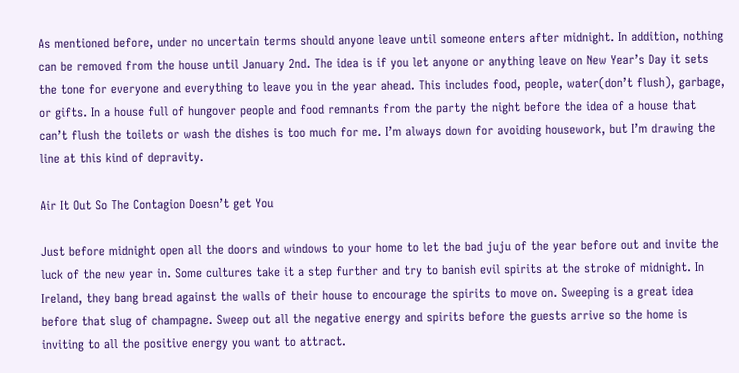As mentioned before, under no uncertain terms should anyone leave until someone enters after midnight. In addition, nothing can be removed from the house until January 2nd. The idea is if you let anyone or anything leave on New Year’s Day it sets the tone for everyone and everything to leave you in the year ahead. This includes food, people, water(don’t flush), garbage, or gifts. In a house full of hungover people and food remnants from the party the night before the idea of a house that can’t flush the toilets or wash the dishes is too much for me. I’m always down for avoiding housework, but I’m drawing the line at this kind of depravity.

Air It Out So The Contagion Doesn’t get You

Just before midnight open all the doors and windows to your home to let the bad juju of the year before out and invite the luck of the new year in. Some cultures take it a step further and try to banish evil spirits at the stroke of midnight. In Ireland, they bang bread against the walls of their house to encourage the spirits to move on. Sweeping is a great idea before that slug of champagne. Sweep out all the negative energy and spirits before the guests arrive so the home is inviting to all the positive energy you want to attract.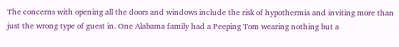The concerns with opening all the doors and windows include the risk of hypothermia and inviting more than just the wrong type of guest in. One Alabama family had a Peeping Tom wearing nothing but a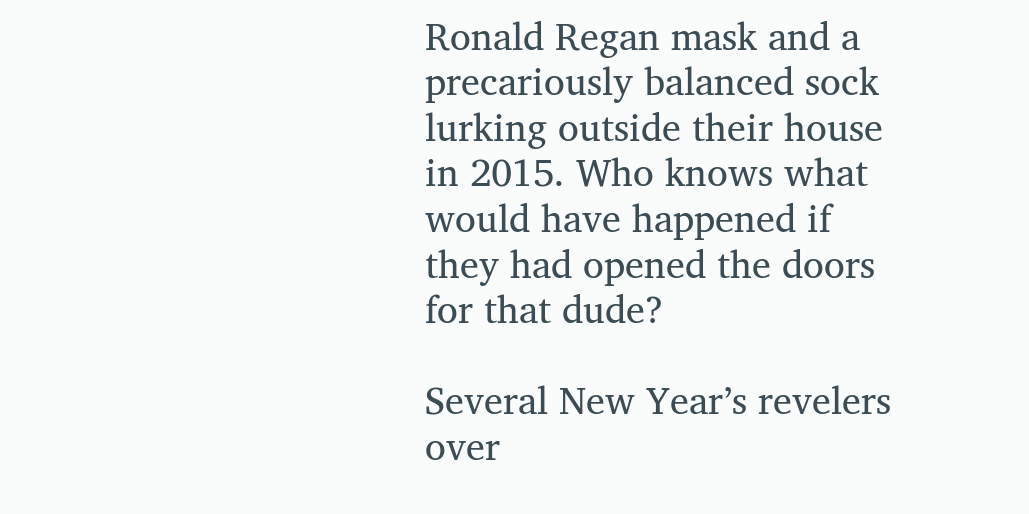Ronald Regan mask and a precariously balanced sock lurking outside their house in 2015. Who knows what would have happened if they had opened the doors for that dude?

Several New Year’s revelers over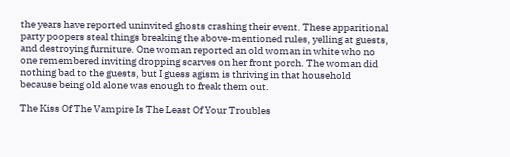the years have reported uninvited ghosts crashing their event. These apparitional party poopers steal things breaking the above-mentioned rules, yelling at guests, and destroying furniture. One woman reported an old woman in white who no one remembered inviting dropping scarves on her front porch. The woman did nothing bad to the guests, but I guess agism is thriving in that household because being old alone was enough to freak them out.

The Kiss Of The Vampire Is The Least Of Your Troubles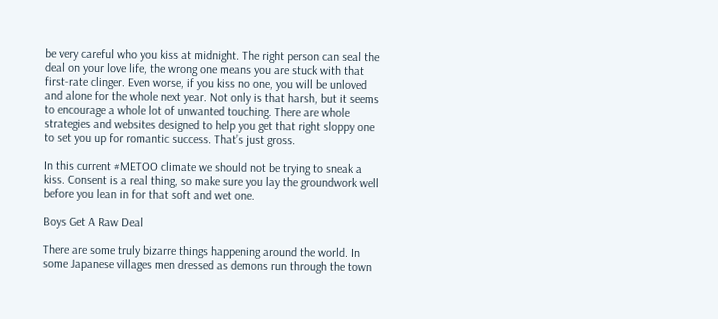be very careful who you kiss at midnight. The right person can seal the deal on your love life, the wrong one means you are stuck with that first-rate clinger. Even worse, if you kiss no one, you will be unloved and alone for the whole next year. Not only is that harsh, but it seems to encourage a whole lot of unwanted touching. There are whole strategies and websites designed to help you get that right sloppy one to set you up for romantic success. That’s just gross.

In this current #METOO climate we should not be trying to sneak a kiss. Consent is a real thing, so make sure you lay the groundwork well before you lean in for that soft and wet one.

Boys Get A Raw Deal

There are some truly bizarre things happening around the world. In some Japanese villages men dressed as demons run through the town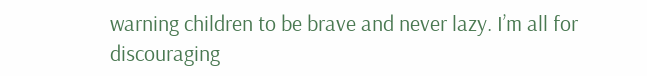warning children to be brave and never lazy. I’m all for discouraging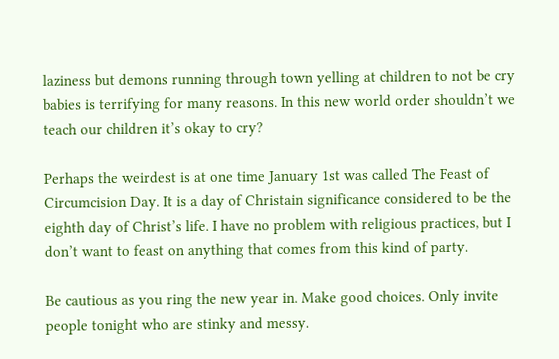laziness but demons running through town yelling at children to not be cry babies is terrifying for many reasons. In this new world order shouldn’t we teach our children it’s okay to cry?

Perhaps the weirdest is at one time January 1st was called The Feast of Circumcision Day. It is a day of Christain significance considered to be the eighth day of Christ’s life. I have no problem with religious practices, but I don’t want to feast on anything that comes from this kind of party.

Be cautious as you ring the new year in. Make good choices. Only invite people tonight who are stinky and messy.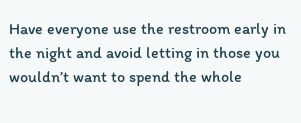Have everyone use the restroom early in the night and avoid letting in those you wouldn’t want to spend the whole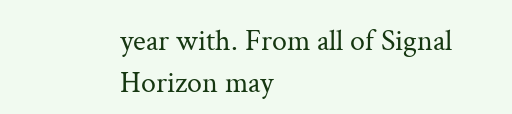year with. From all of Signal Horizon may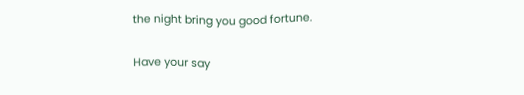the night bring you good fortune.

Have your say